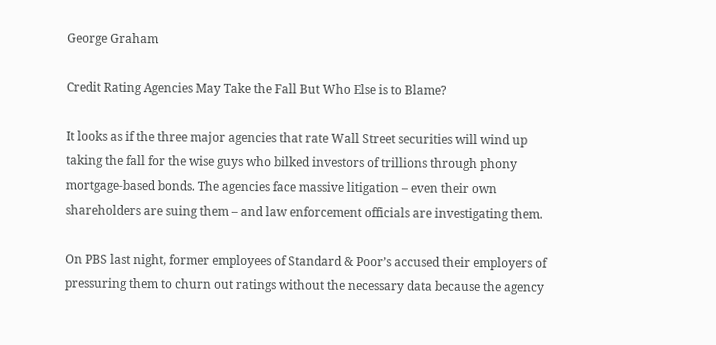George Graham

Credit Rating Agencies May Take the Fall But Who Else is to Blame?

It looks as if the three major agencies that rate Wall Street securities will wind up taking the fall for the wise guys who bilked investors of trillions through phony mortgage-based bonds. The agencies face massive litigation – even their own shareholders are suing them – and law enforcement officials are investigating them.

On PBS last night, former employees of Standard & Poor’s accused their employers of pressuring them to churn out ratings without the necessary data because the agency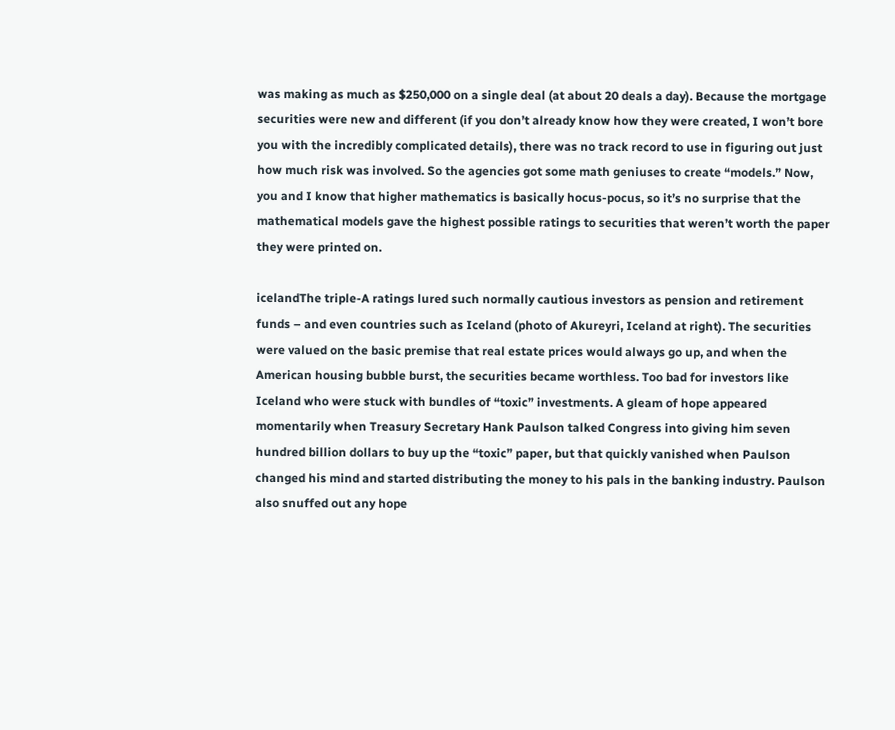was making as much as $250,000 on a single deal (at about 20 deals a day). Because the mortgage securities were new and different (if you don’t already know how they were created, I won’t bore you with the incredibly complicated details), there was no track record to use in figuring out just how much risk was involved. So the agencies got some math geniuses to create “models.” Now, you and I know that higher mathematics is basically hocus-pocus, so it’s no surprise that the mathematical models gave the highest possible ratings to securities that weren’t worth the paper they were printed on.

icelandThe triple-A ratings lured such normally cautious investors as pension and retirement funds – and even countries such as Iceland (photo of Akureyri, Iceland at right). The securities were valued on the basic premise that real estate prices would always go up, and when the American housing bubble burst, the securities became worthless. Too bad for investors like Iceland who were stuck with bundles of “toxic” investments. A gleam of hope appeared momentarily when Treasury Secretary Hank Paulson talked Congress into giving him seven hundred billion dollars to buy up the “toxic” paper, but that quickly vanished when Paulson changed his mind and started distributing the money to his pals in the banking industry. Paulson also snuffed out any hope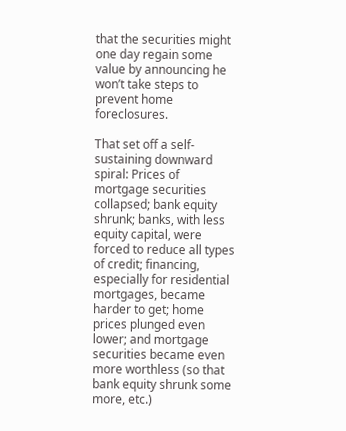that the securities might one day regain some value by announcing he won’t take steps to prevent home foreclosures.

That set off a self-sustaining downward spiral: Prices of mortgage securities collapsed; bank equity shrunk; banks, with less equity capital, were forced to reduce all types of credit; financing, especially for residential mortgages, became harder to get; home prices plunged even lower; and mortgage securities became even more worthless (so that bank equity shrunk some more, etc.)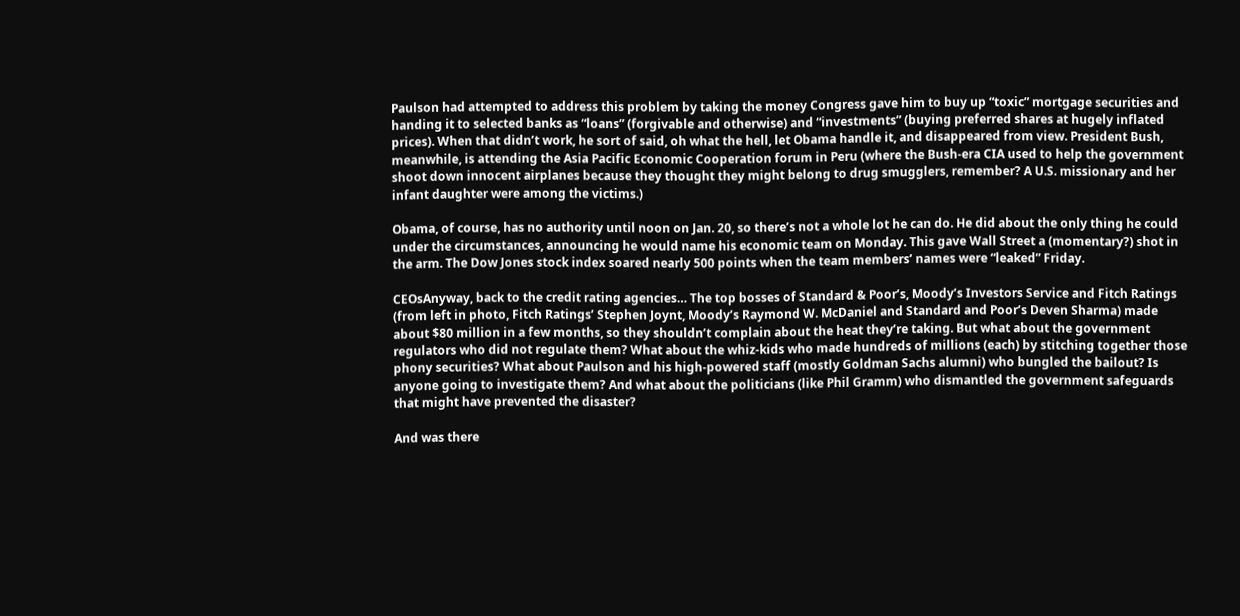Paulson had attempted to address this problem by taking the money Congress gave him to buy up “toxic” mortgage securities and handing it to selected banks as “loans” (forgivable and otherwise) and “investments” (buying preferred shares at hugely inflated prices). When that didn’t work, he sort of said, oh what the hell, let Obama handle it, and disappeared from view. President Bush, meanwhile, is attending the Asia Pacific Economic Cooperation forum in Peru (where the Bush-era CIA used to help the government shoot down innocent airplanes because they thought they might belong to drug smugglers, remember? A U.S. missionary and her infant daughter were among the victims.)

Obama, of course, has no authority until noon on Jan. 20, so there’s not a whole lot he can do. He did about the only thing he could under the circumstances, announcing he would name his economic team on Monday. This gave Wall Street a (momentary?) shot in the arm. The Dow Jones stock index soared nearly 500 points when the team members’ names were “leaked” Friday.

CEOsAnyway, back to the credit rating agencies… The top bosses of Standard & Poor’s, Moody’s Investors Service and Fitch Ratings (from left in photo, Fitch Ratings’ Stephen Joynt, Moody’s Raymond W. McDaniel and Standard and Poor’s Deven Sharma) made about $80 million in a few months, so they shouldn’t complain about the heat they’re taking. But what about the government regulators who did not regulate them? What about the whiz-kids who made hundreds of millions (each) by stitching together those phony securities? What about Paulson and his high-powered staff (mostly Goldman Sachs alumni) who bungled the bailout? Is anyone going to investigate them? And what about the politicians (like Phil Gramm) who dismantled the government safeguards that might have prevented the disaster?

And was there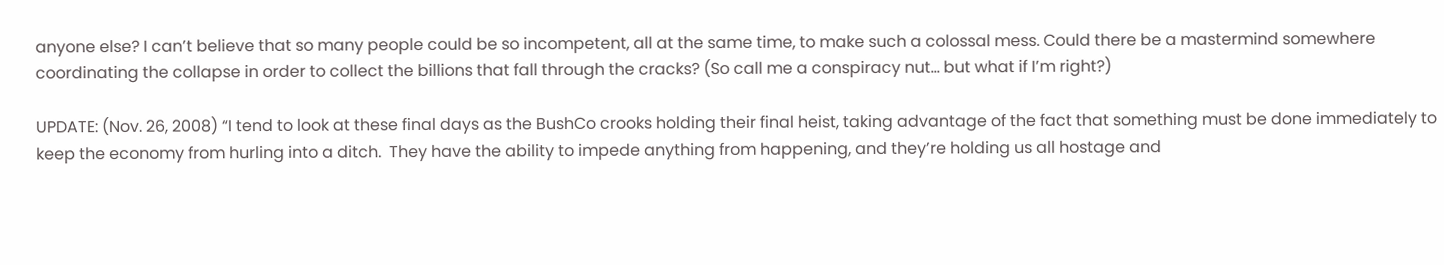anyone else? I can’t believe that so many people could be so incompetent, all at the same time, to make such a colossal mess. Could there be a mastermind somewhere coordinating the collapse in order to collect the billions that fall through the cracks? (So call me a conspiracy nut… but what if I’m right?)

UPDATE: (Nov. 26, 2008) “I tend to look at these final days as the BushCo crooks holding their final heist, taking advantage of the fact that something must be done immediately to keep the economy from hurling into a ditch.  They have the ability to impede anything from happening, and they’re holding us all hostage and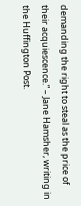demanding the right to steal as the price of their acquiescence.” – Jane Hamsher, writing in the Huffington Post.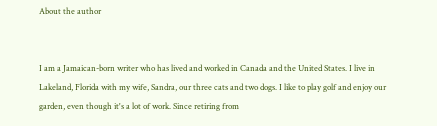About the author


I am a Jamaican-born writer who has lived and worked in Canada and the United States. I live in Lakeland, Florida with my wife, Sandra, our three cats and two dogs. I like to play golf and enjoy our garden, even though it's a lot of work. Since retiring from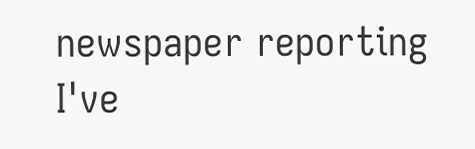newspaper reporting I've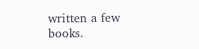written a few books.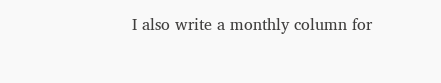I also write a monthly column for